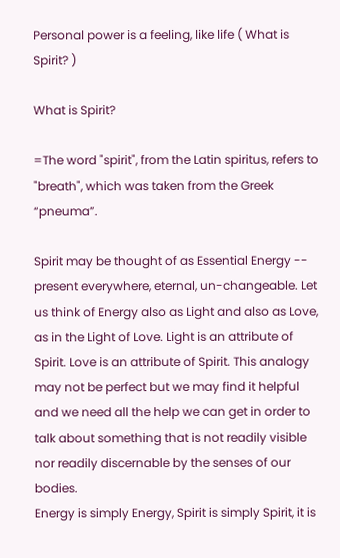Personal power is a feeling, like life ( What is Spirit? )

What is Spirit?

=The word "spirit", from the Latin spiritus, refers to "breath", which was taken from the Greek “pneuma”.

Spirit may be thought of as Essential Energy -- present everywhere, eternal, un-changeable. Let us think of Energy also as Light and also as Love, as in the Light of Love. Light is an attribute of Spirit. Love is an attribute of Spirit. This analogy may not be perfect but we may find it helpful and we need all the help we can get in order to talk about something that is not readily visible nor readily discernable by the senses of our bodies.
Energy is simply Energy, Spirit is simply Spirit, it is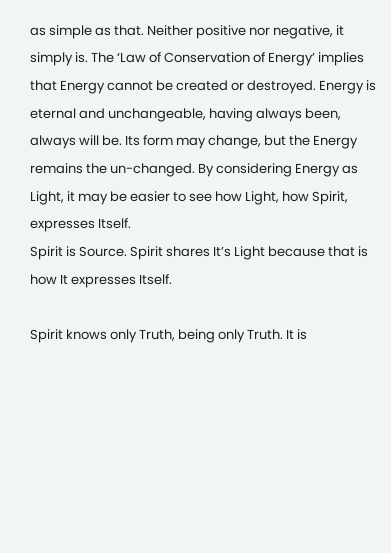as simple as that. Neither positive nor negative, it simply is. The ‘Law of Conservation of Energy’ implies that Energy cannot be created or destroyed. Energy is eternal and unchangeable, having always been, always will be. Its form may change, but the Energy remains the un-changed. By considering Energy as Light, it may be easier to see how Light, how Spirit, expresses Itself.
Spirit is Source. Spirit shares It’s Light because that is how It expresses Itself.

Spirit knows only Truth, being only Truth. It is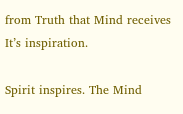from Truth that Mind receives It’s inspiration.

Spirit inspires. The Mind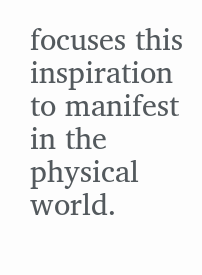focuses this inspiration to manifest in the physical world.